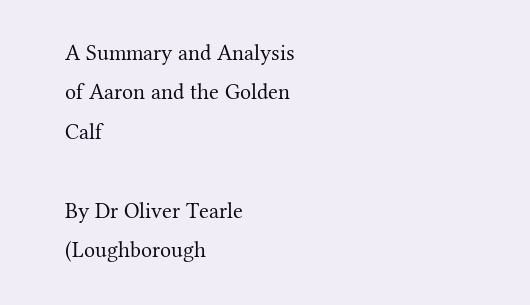A Summary and Analysis of Aaron and the Golden Calf

By Dr Oliver Tearle (Loughborough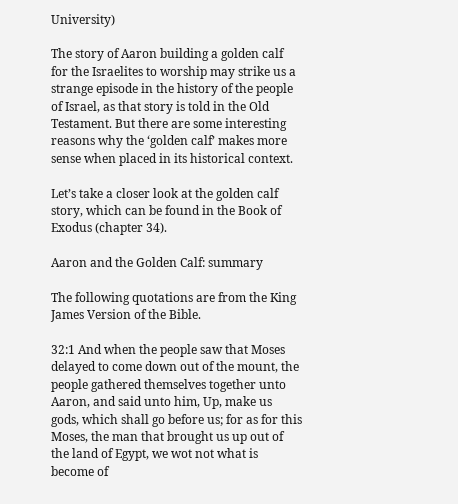University)

The story of Aaron building a golden calf for the Israelites to worship may strike us a strange episode in the history of the people of Israel, as that story is told in the Old Testament. But there are some interesting reasons why the ‘golden calf’ makes more sense when placed in its historical context.

Let’s take a closer look at the golden calf story, which can be found in the Book of Exodus (chapter 34).

Aaron and the Golden Calf: summary

The following quotations are from the King James Version of the Bible.

32:1 And when the people saw that Moses delayed to come down out of the mount, the people gathered themselves together unto Aaron, and said unto him, Up, make us gods, which shall go before us; for as for this Moses, the man that brought us up out of the land of Egypt, we wot not what is become of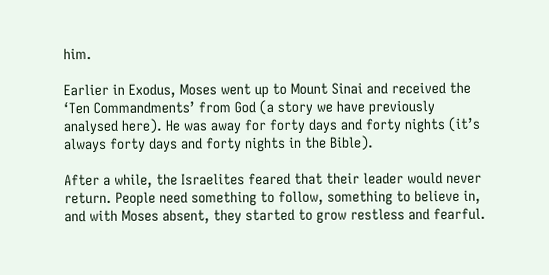him.

Earlier in Exodus, Moses went up to Mount Sinai and received the ‘Ten Commandments’ from God (a story we have previously analysed here). He was away for forty days and forty nights (it’s always forty days and forty nights in the Bible).

After a while, the Israelites feared that their leader would never return. People need something to follow, something to believe in, and with Moses absent, they started to grow restless and fearful.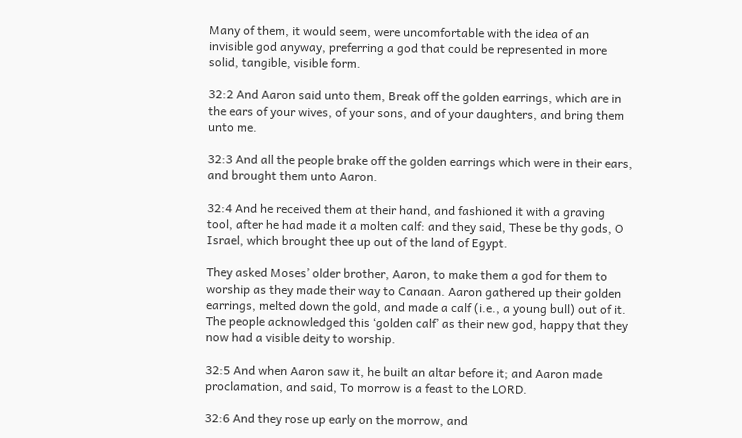Many of them, it would seem, were uncomfortable with the idea of an invisible god anyway, preferring a god that could be represented in more solid, tangible, visible form.

32:2 And Aaron said unto them, Break off the golden earrings, which are in the ears of your wives, of your sons, and of your daughters, and bring them unto me.

32:3 And all the people brake off the golden earrings which were in their ears, and brought them unto Aaron.

32:4 And he received them at their hand, and fashioned it with a graving tool, after he had made it a molten calf: and they said, These be thy gods, O Israel, which brought thee up out of the land of Egypt.

They asked Moses’ older brother, Aaron, to make them a god for them to worship as they made their way to Canaan. Aaron gathered up their golden earrings, melted down the gold, and made a calf (i.e., a young bull) out of it. The people acknowledged this ‘golden calf’ as their new god, happy that they now had a visible deity to worship.

32:5 And when Aaron saw it, he built an altar before it; and Aaron made proclamation, and said, To morrow is a feast to the LORD.

32:6 And they rose up early on the morrow, and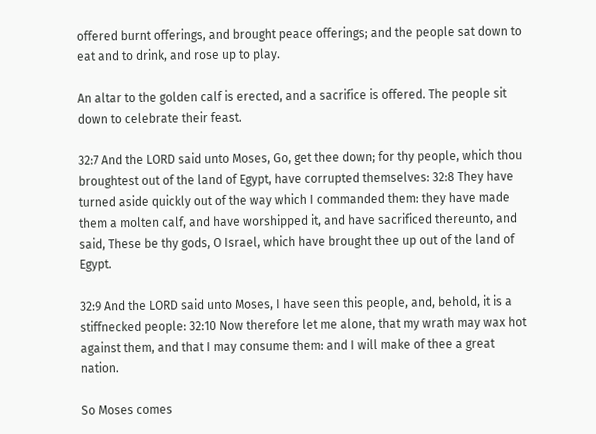offered burnt offerings, and brought peace offerings; and the people sat down to eat and to drink, and rose up to play.

An altar to the golden calf is erected, and a sacrifice is offered. The people sit down to celebrate their feast.

32:7 And the LORD said unto Moses, Go, get thee down; for thy people, which thou broughtest out of the land of Egypt, have corrupted themselves: 32:8 They have turned aside quickly out of the way which I commanded them: they have made them a molten calf, and have worshipped it, and have sacrificed thereunto, and said, These be thy gods, O Israel, which have brought thee up out of the land of Egypt.

32:9 And the LORD said unto Moses, I have seen this people, and, behold, it is a stiffnecked people: 32:10 Now therefore let me alone, that my wrath may wax hot against them, and that I may consume them: and I will make of thee a great nation.

So Moses comes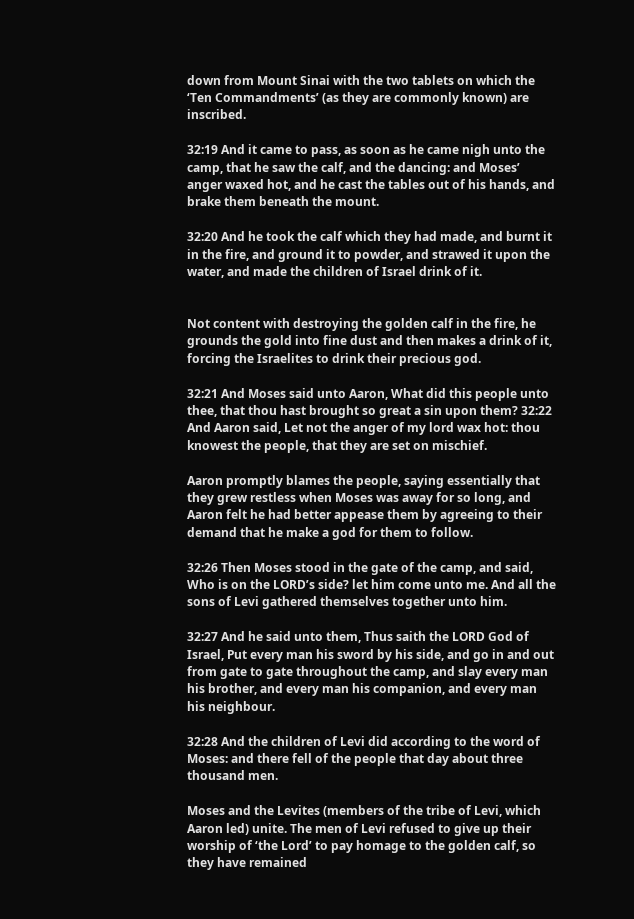down from Mount Sinai with the two tablets on which the ‘Ten Commandments’ (as they are commonly known) are inscribed.

32:19 And it came to pass, as soon as he came nigh unto the camp, that he saw the calf, and the dancing: and Moses’ anger waxed hot, and he cast the tables out of his hands, and brake them beneath the mount.

32:20 And he took the calf which they had made, and burnt it in the fire, and ground it to powder, and strawed it upon the water, and made the children of Israel drink of it.


Not content with destroying the golden calf in the fire, he grounds the gold into fine dust and then makes a drink of it, forcing the Israelites to drink their precious god.

32:21 And Moses said unto Aaron, What did this people unto thee, that thou hast brought so great a sin upon them? 32:22 And Aaron said, Let not the anger of my lord wax hot: thou knowest the people, that they are set on mischief.

Aaron promptly blames the people, saying essentially that they grew restless when Moses was away for so long, and Aaron felt he had better appease them by agreeing to their demand that he make a god for them to follow.

32:26 Then Moses stood in the gate of the camp, and said, Who is on the LORD’s side? let him come unto me. And all the sons of Levi gathered themselves together unto him.

32:27 And he said unto them, Thus saith the LORD God of Israel, Put every man his sword by his side, and go in and out from gate to gate throughout the camp, and slay every man his brother, and every man his companion, and every man his neighbour.

32:28 And the children of Levi did according to the word of Moses: and there fell of the people that day about three thousand men.

Moses and the Levites (members of the tribe of Levi, which Aaron led) unite. The men of Levi refused to give up their worship of ‘the Lord’ to pay homage to the golden calf, so they have remained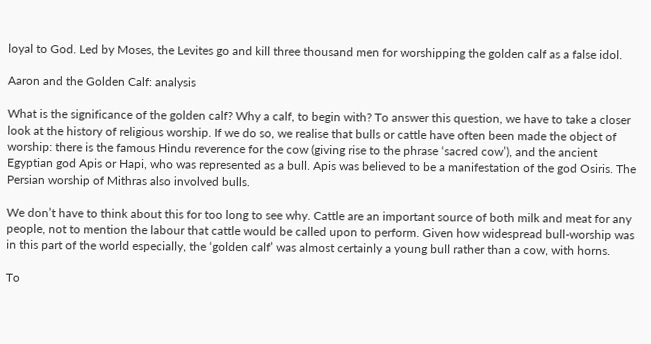loyal to God. Led by Moses, the Levites go and kill three thousand men for worshipping the golden calf as a false idol.

Aaron and the Golden Calf: analysis

What is the significance of the golden calf? Why a calf, to begin with? To answer this question, we have to take a closer look at the history of religious worship. If we do so, we realise that bulls or cattle have often been made the object of worship: there is the famous Hindu reverence for the cow (giving rise to the phrase ‘sacred cow’), and the ancient Egyptian god Apis or Hapi, who was represented as a bull. Apis was believed to be a manifestation of the god Osiris. The Persian worship of Mithras also involved bulls.

We don’t have to think about this for too long to see why. Cattle are an important source of both milk and meat for any people, not to mention the labour that cattle would be called upon to perform. Given how widespread bull-worship was in this part of the world especially, the ‘golden calf’ was almost certainly a young bull rather than a cow, with horns.

To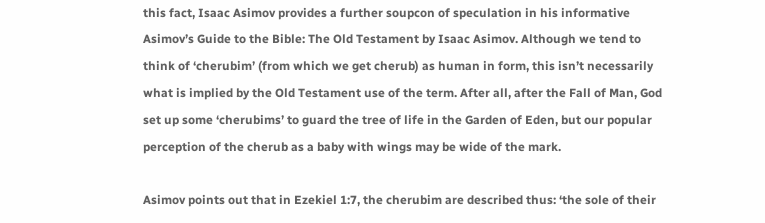this fact, Isaac Asimov provides a further soupcon of speculation in his informative Asimov’s Guide to the Bible: The Old Testament by Isaac Asimov. Although we tend to think of ‘cherubim’ (from which we get cherub) as human in form, this isn’t necessarily what is implied by the Old Testament use of the term. After all, after the Fall of Man, God set up some ‘cherubims’ to guard the tree of life in the Garden of Eden, but our popular perception of the cherub as a baby with wings may be wide of the mark.

Asimov points out that in Ezekiel 1:7, the cherubim are described thus: ‘the sole of their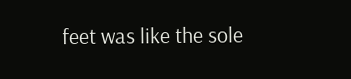feet was like the sole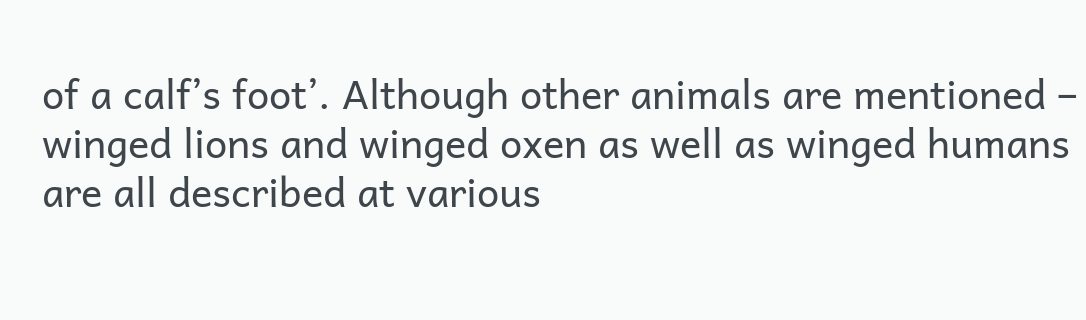of a calf’s foot’. Although other animals are mentioned – winged lions and winged oxen as well as winged humans are all described at various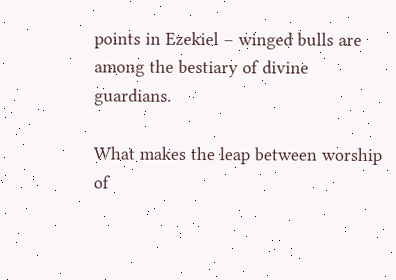points in Ezekiel – winged bulls are among the bestiary of divine guardians.

What makes the leap between worship of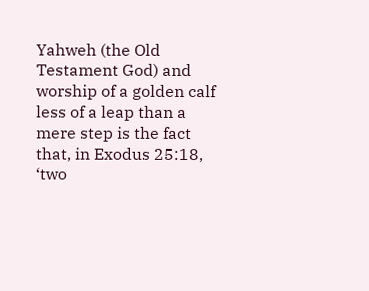Yahweh (the Old Testament God) and worship of a golden calf less of a leap than a mere step is the fact that, in Exodus 25:18, ‘two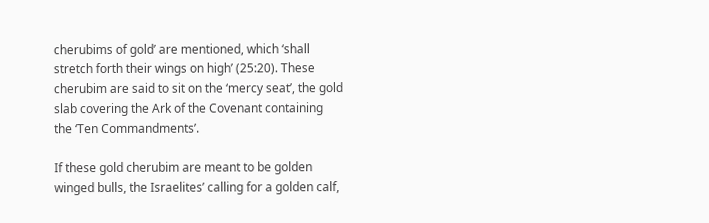cherubims of gold’ are mentioned, which ‘shall stretch forth their wings on high’ (25:20). These cherubim are said to sit on the ‘mercy seat’, the gold slab covering the Ark of the Covenant containing the ‘Ten Commandments’.

If these gold cherubim are meant to be golden winged bulls, the Israelites’ calling for a golden calf,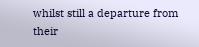whilst still a departure from their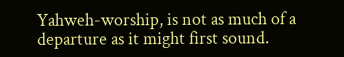Yahweh-worship, is not as much of a departure as it might first sound.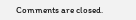Comments are closed.